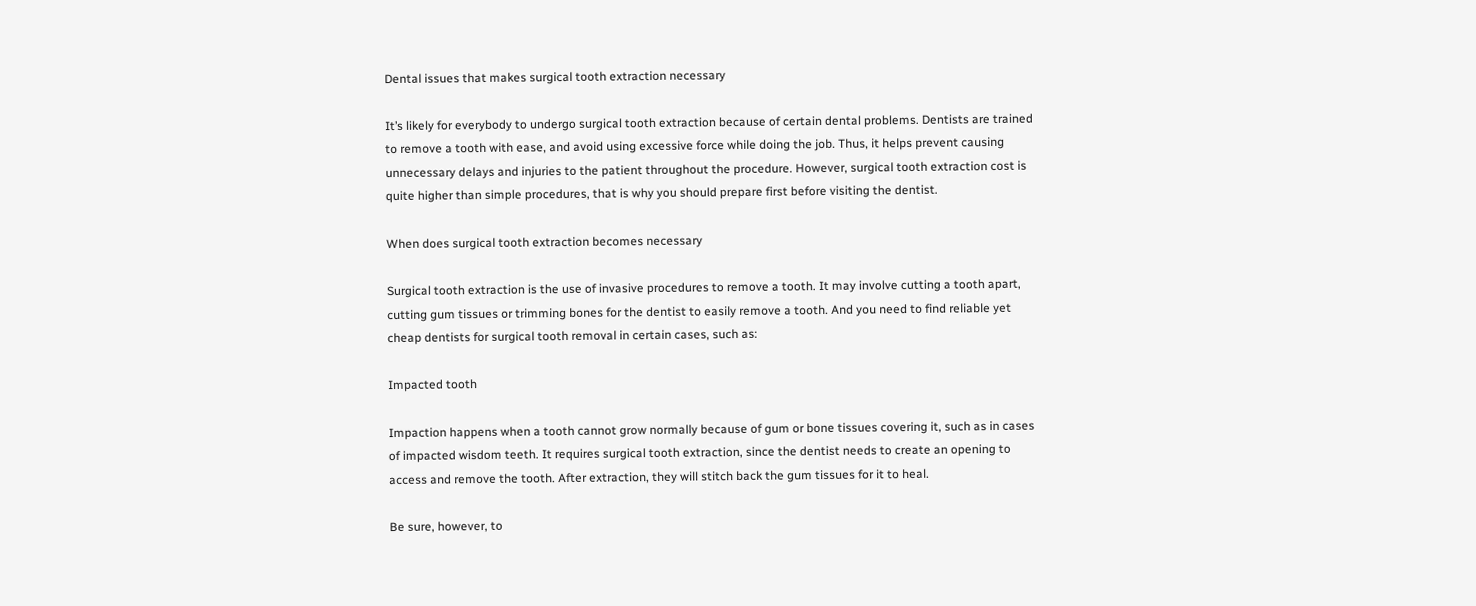Dental issues that makes surgical tooth extraction necessary

It’s likely for everybody to undergo surgical tooth extraction because of certain dental problems. Dentists are trained to remove a tooth with ease, and avoid using excessive force while doing the job. Thus, it helps prevent causing unnecessary delays and injuries to the patient throughout the procedure. However, surgical tooth extraction cost is quite higher than simple procedures, that is why you should prepare first before visiting the dentist.

When does surgical tooth extraction becomes necessary

Surgical tooth extraction is the use of invasive procedures to remove a tooth. It may involve cutting a tooth apart, cutting gum tissues or trimming bones for the dentist to easily remove a tooth. And you need to find reliable yet cheap dentists for surgical tooth removal in certain cases, such as:

Impacted tooth

Impaction happens when a tooth cannot grow normally because of gum or bone tissues covering it, such as in cases of impacted wisdom teeth. It requires surgical tooth extraction, since the dentist needs to create an opening to access and remove the tooth. After extraction, they will stitch back the gum tissues for it to heal.

Be sure, however, to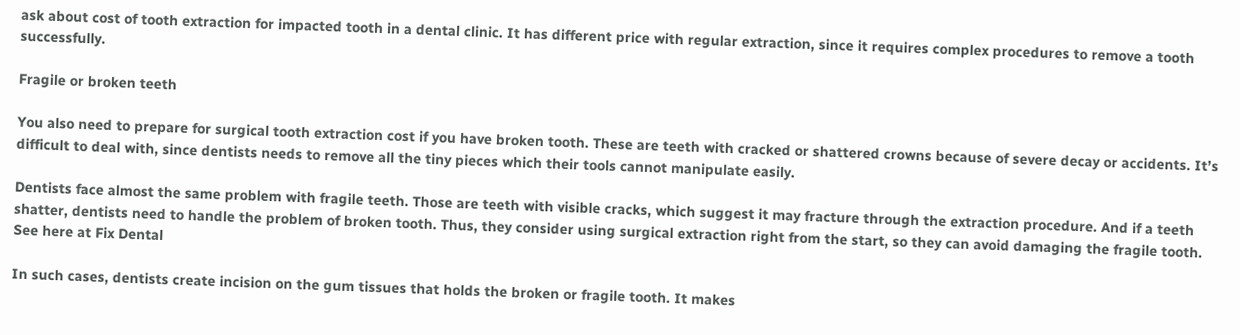ask about cost of tooth extraction for impacted tooth in a dental clinic. It has different price with regular extraction, since it requires complex procedures to remove a tooth successfully.

Fragile or broken teeth

You also need to prepare for surgical tooth extraction cost if you have broken tooth. These are teeth with cracked or shattered crowns because of severe decay or accidents. It’s difficult to deal with, since dentists needs to remove all the tiny pieces which their tools cannot manipulate easily.

Dentists face almost the same problem with fragile teeth. Those are teeth with visible cracks, which suggest it may fracture through the extraction procedure. And if a teeth shatter, dentists need to handle the problem of broken tooth. Thus, they consider using surgical extraction right from the start, so they can avoid damaging the fragile tooth. See here at Fix Dental

In such cases, dentists create incision on the gum tissues that holds the broken or fragile tooth. It makes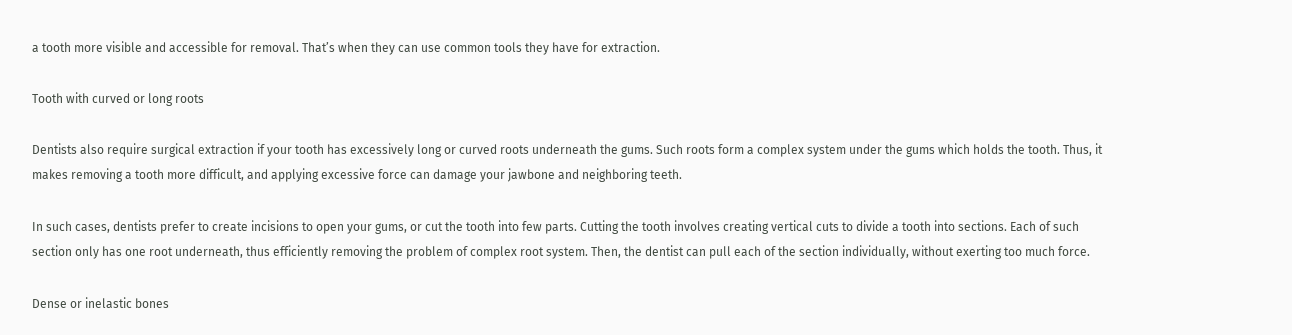a tooth more visible and accessible for removal. That’s when they can use common tools they have for extraction.

Tooth with curved or long roots

Dentists also require surgical extraction if your tooth has excessively long or curved roots underneath the gums. Such roots form a complex system under the gums which holds the tooth. Thus, it makes removing a tooth more difficult, and applying excessive force can damage your jawbone and neighboring teeth.

In such cases, dentists prefer to create incisions to open your gums, or cut the tooth into few parts. Cutting the tooth involves creating vertical cuts to divide a tooth into sections. Each of such section only has one root underneath, thus efficiently removing the problem of complex root system. Then, the dentist can pull each of the section individually, without exerting too much force.

Dense or inelastic bones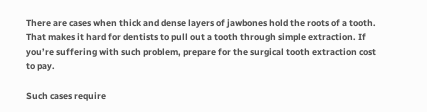There are cases when thick and dense layers of jawbones hold the roots of a tooth. That makes it hard for dentists to pull out a tooth through simple extraction. If you’re suffering with such problem, prepare for the surgical tooth extraction cost to pay.

Such cases require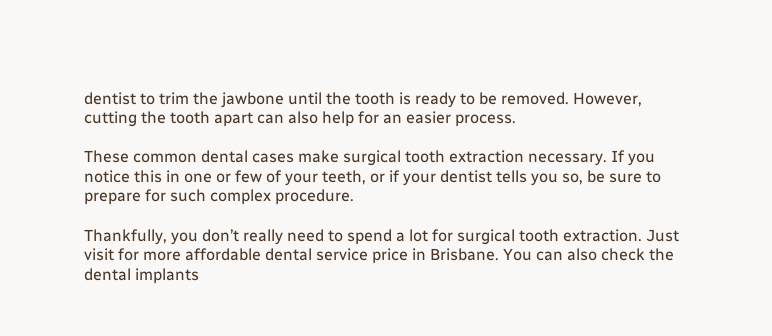dentist to trim the jawbone until the tooth is ready to be removed. However, cutting the tooth apart can also help for an easier process.

These common dental cases make surgical tooth extraction necessary. If you notice this in one or few of your teeth, or if your dentist tells you so, be sure to prepare for such complex procedure.

Thankfully, you don’t really need to spend a lot for surgical tooth extraction. Just visit for more affordable dental service price in Brisbane. You can also check the dental implants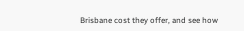Brisbane cost they offer, and see how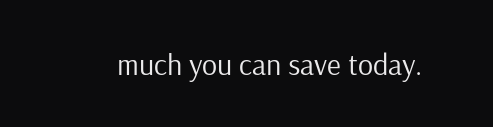much you can save today.